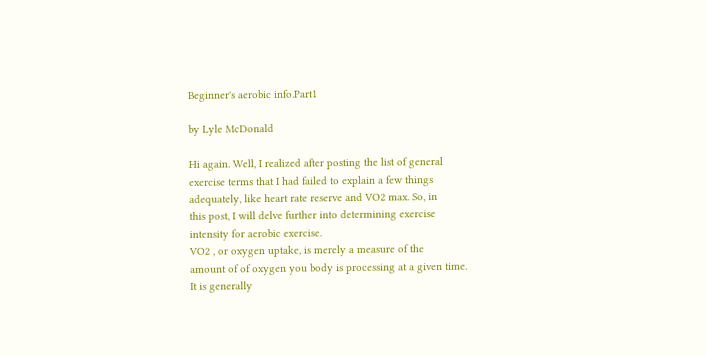Beginner's aerobic info.Part1

by Lyle McDonald

Hi again. Well, I realized after posting the list of general
exercise terms that I had failed to explain a few things
adequately, like heart rate reserve and VO2 max. So, in
this post, I will delve further into determining exercise
intensity for aerobic exercise.
VO2 , or oxygen uptake, is merely a measure of the
amount of of oxygen you body is processing at a given time.
It is generally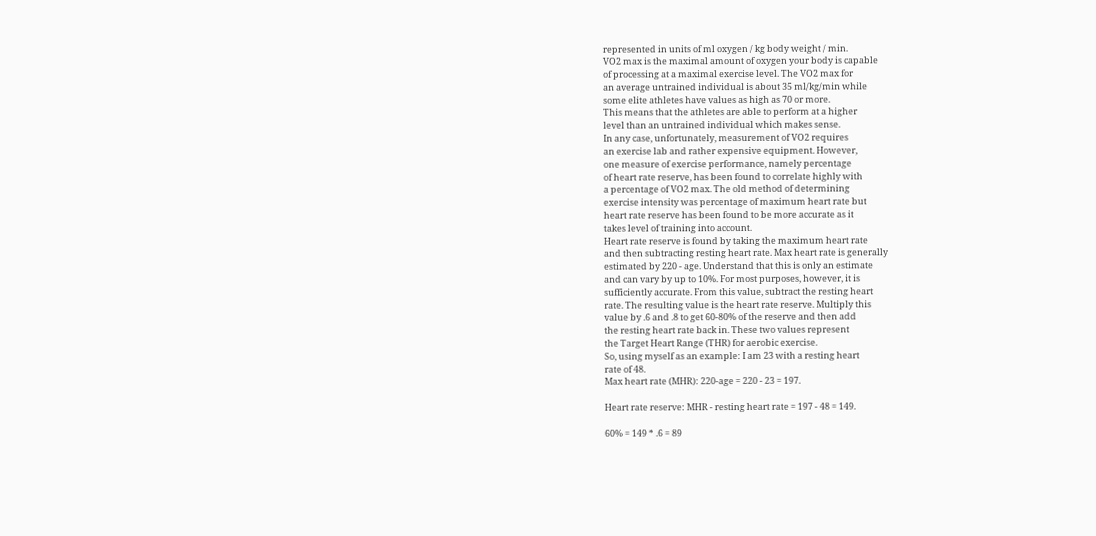represented in units of ml oxygen / kg body weight / min.
VO2 max is the maximal amount of oxygen your body is capable
of processing at a maximal exercise level. The VO2 max for
an average untrained individual is about 35 ml/kg/min while
some elite athletes have values as high as 70 or more.
This means that the athletes are able to perform at a higher
level than an untrained individual which makes sense.
In any case, unfortunately, measurement of VO2 requires
an exercise lab and rather expensive equipment. However,
one measure of exercise performance, namely percentage
of heart rate reserve, has been found to correlate highly with
a percentage of VO2 max. The old method of determining
exercise intensity was percentage of maximum heart rate but
heart rate reserve has been found to be more accurate as it
takes level of training into account.
Heart rate reserve is found by taking the maximum heart rate
and then subtracting resting heart rate. Max heart rate is generally
estimated by 220 - age. Understand that this is only an estimate
and can vary by up to 10%. For most purposes, however, it is
sufficiently accurate. From this value, subtract the resting heart
rate. The resulting value is the heart rate reserve. Multiply this
value by .6 and .8 to get 60-80% of the reserve and then add
the resting heart rate back in. These two values represent
the Target Heart Range (THR) for aerobic exercise.
So, using myself as an example: I am 23 with a resting heart
rate of 48.
Max heart rate (MHR): 220-age = 220 - 23 = 197.

Heart rate reserve: MHR - resting heart rate = 197 - 48 = 149.

60% = 149 * .6 = 89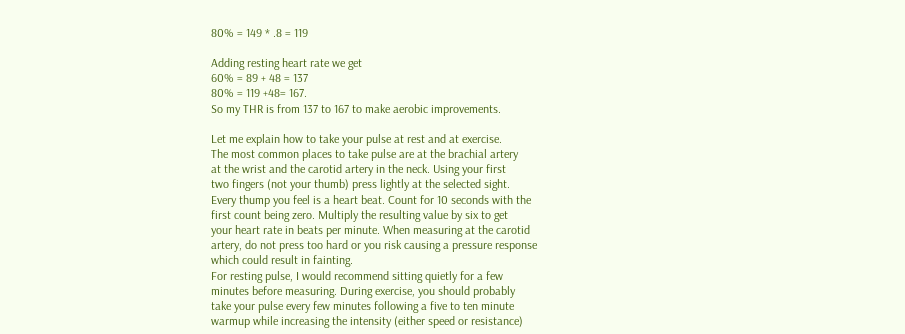80% = 149 * .8 = 119

Adding resting heart rate we get
60% = 89 + 48 = 137
80% = 119 +48= 167.
So my THR is from 137 to 167 to make aerobic improvements.

Let me explain how to take your pulse at rest and at exercise.
The most common places to take pulse are at the brachial artery
at the wrist and the carotid artery in the neck. Using your first
two fingers (not your thumb) press lightly at the selected sight.
Every thump you feel is a heart beat. Count for 10 seconds with the
first count being zero. Multiply the resulting value by six to get
your heart rate in beats per minute. When measuring at the carotid
artery, do not press too hard or you risk causing a pressure response
which could result in fainting.
For resting pulse, I would recommend sitting quietly for a few
minutes before measuring. During exercise, you should probably
take your pulse every few minutes following a five to ten minute
warmup while increasing the intensity (either speed or resistance)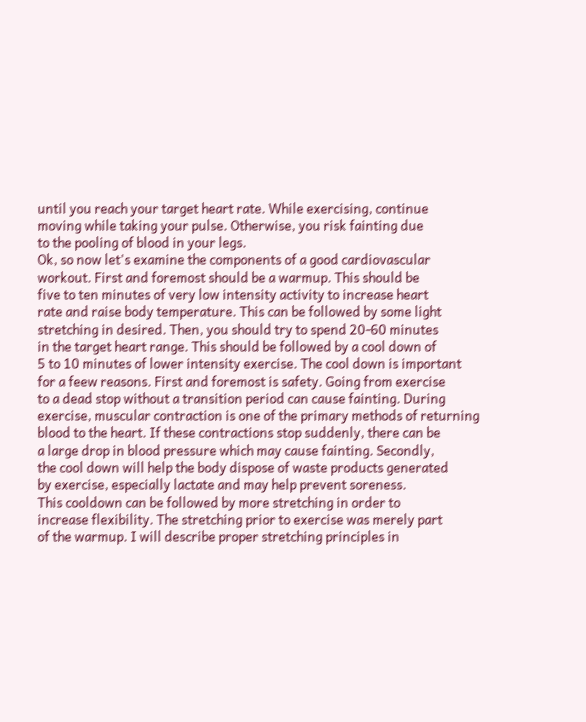until you reach your target heart rate. While exercising, continue
moving while taking your pulse. Otherwise, you risk fainting due
to the pooling of blood in your legs.
Ok, so now let's examine the components of a good cardiovascular
workout. First and foremost should be a warmup. This should be
five to ten minutes of very low intensity activity to increase heart
rate and raise body temperature. This can be followed by some light
stretching in desired. Then, you should try to spend 20-60 minutes
in the target heart range. This should be followed by a cool down of
5 to 10 minutes of lower intensity exercise. The cool down is important
for a feew reasons. First and foremost is safety. Going from exercise
to a dead stop without a transition period can cause fainting. During
exercise, muscular contraction is one of the primary methods of returning
blood to the heart. If these contractions stop suddenly, there can be
a large drop in blood pressure which may cause fainting. Secondly,
the cool down will help the body dispose of waste products generated
by exercise, especially lactate and may help prevent soreness.
This cooldown can be followed by more stretching in order to
increase flexibility. The stretching prior to exercise was merely part
of the warmup. I will describe proper stretching principles in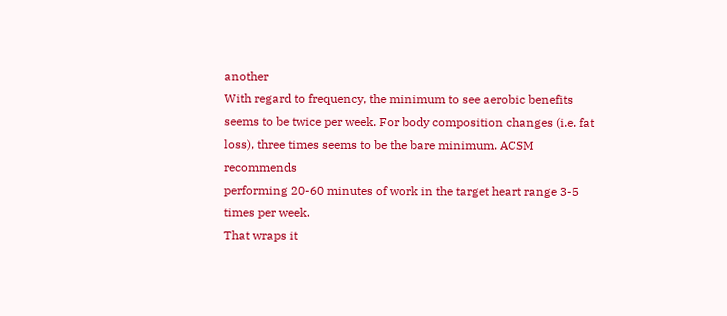another
With regard to frequency, the minimum to see aerobic benefits
seems to be twice per week. For body composition changes (i.e. fat
loss), three times seems to be the bare minimum. ACSM recommends
performing 20-60 minutes of work in the target heart range 3-5
times per week.
That wraps it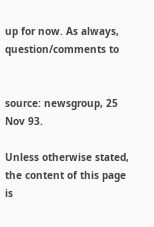up for now. As always, question/comments to


source: newsgroup, 25 Nov 93.

Unless otherwise stated, the content of this page is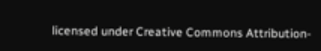licensed under Creative Commons Attribution-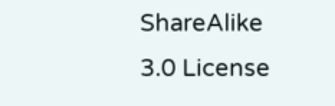ShareAlike 3.0 License